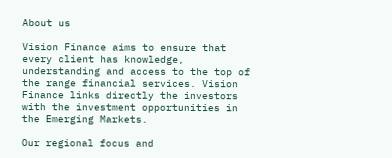About us

Vision Finance aims to ensure that every client has knowledge, understanding and access to the top of the range financial services. Vision Finance links directly the investors with the investment opportunities in the Emerging Markets.

Our regional focus and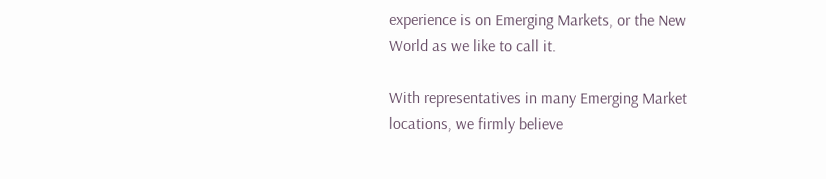experience is on Emerging Markets, or the New World as we like to call it.

With representatives in many Emerging Market locations, we firmly believe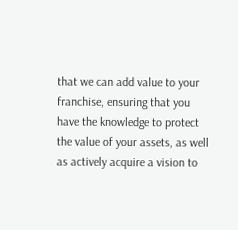that we can add value to your franchise, ensuring that you have the knowledge to protect the value of your assets, as well as actively acquire a vision to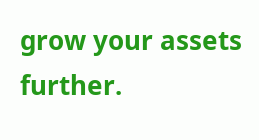grow your assets further.